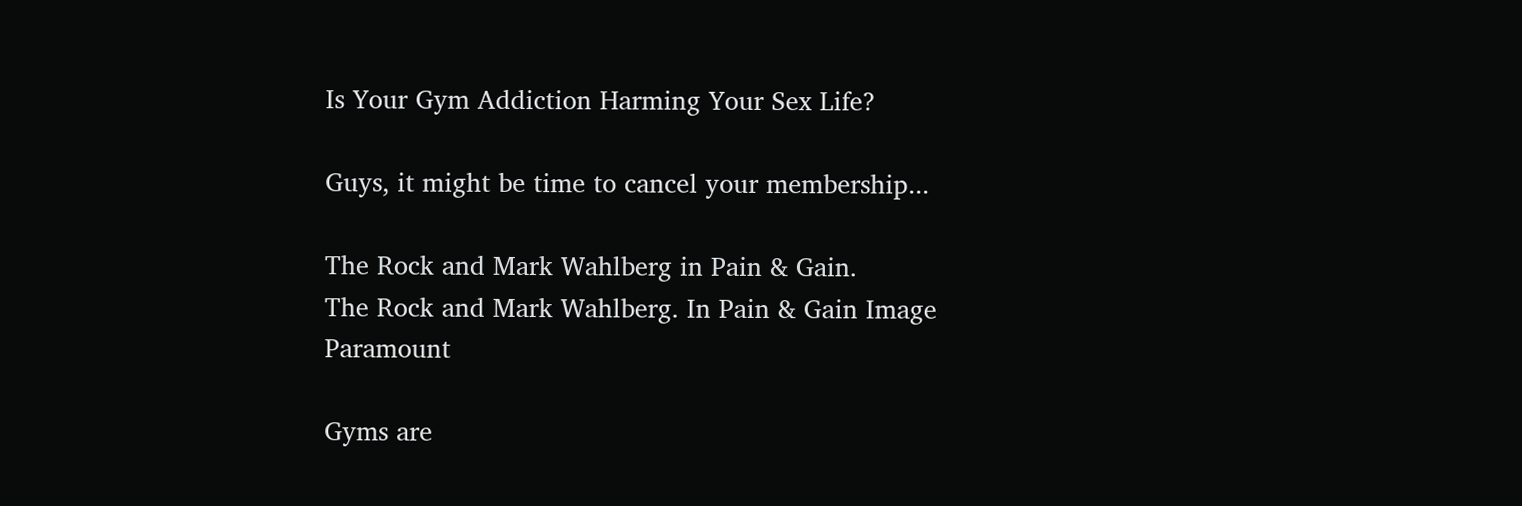Is Your Gym Addiction Harming Your Sex Life?

Guys, it might be time to cancel your membership...

The Rock and Mark Wahlberg in Pain & Gain.
The Rock and Mark Wahlberg. In Pain & Gain Image Paramount

Gyms are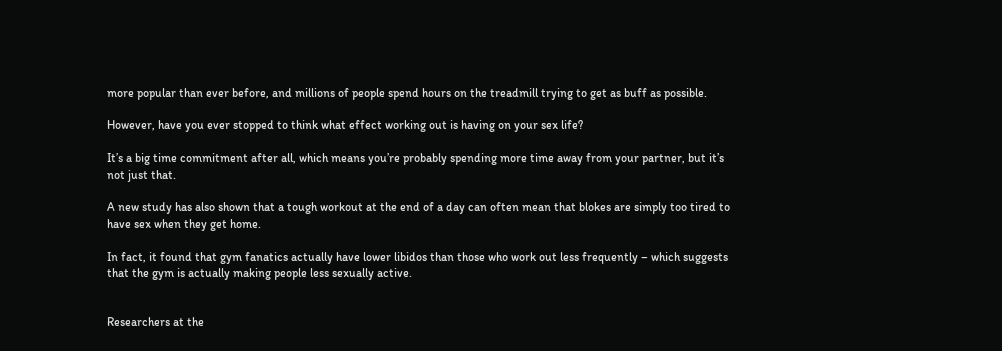more popular than ever before, and millions of people spend hours on the treadmill trying to get as buff as possible.

However, have you ever stopped to think what effect working out is having on your sex life?

It’s a big time commitment after all, which means you’re probably spending more time away from your partner, but it’s not just that.

A new study has also shown that a tough workout at the end of a day can often mean that blokes are simply too tired to have sex when they get home.

In fact, it found that gym fanatics actually have lower libidos than those who work out less frequently – which suggests that the gym is actually making people less sexually active.


Researchers at the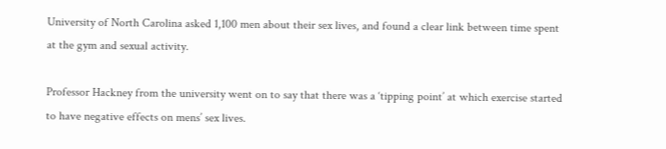University of North Carolina asked 1,100 men about their sex lives, and found a clear link between time spent at the gym and sexual activity.

Professor Hackney from the university went on to say that there was a ‘tipping point’ at which exercise started to have negative effects on mens’ sex lives.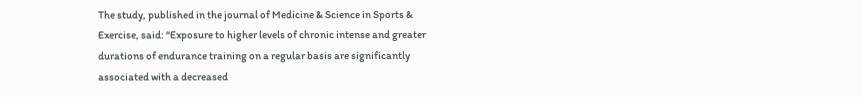The study, published in the journal of Medicine & Science in Sports & Exercise, said: “Exposure to higher levels of chronic intense and greater durations of endurance training on a regular basis are significantly associated with a decreased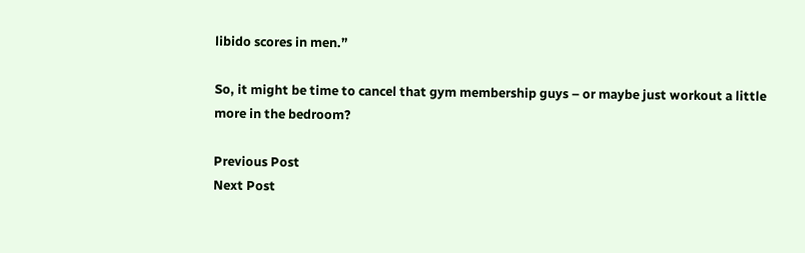libido scores in men.”

So, it might be time to cancel that gym membership guys – or maybe just workout a little more in the bedroom?

Previous Post
Next Post